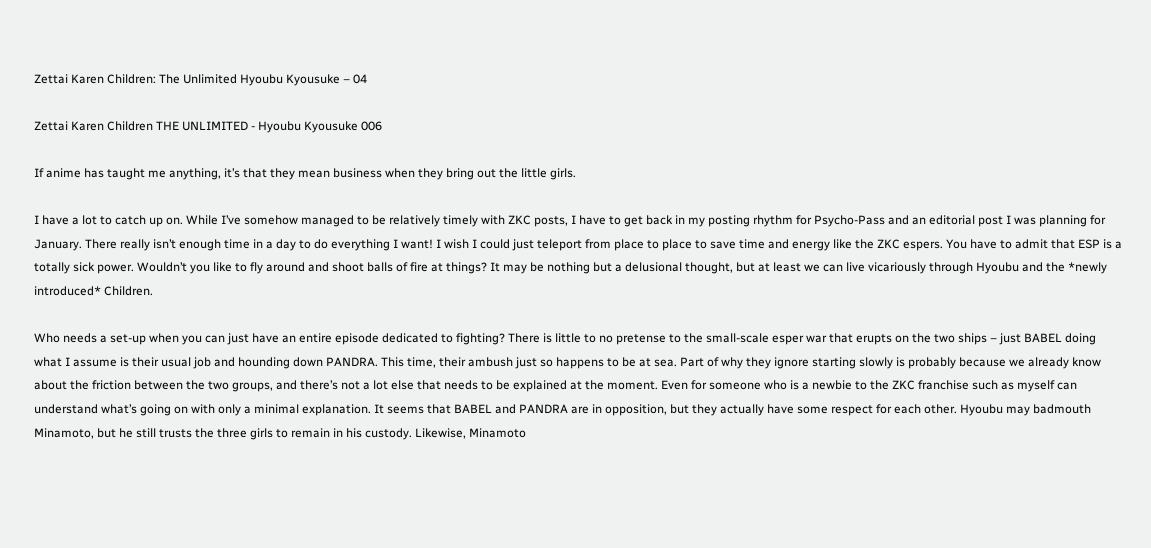Zettai Karen Children: The Unlimited Hyoubu Kyousuke – 04

Zettai Karen Children THE UNLIMITED - Hyoubu Kyousuke 006

If anime has taught me anything, it’s that they mean business when they bring out the little girls.

I have a lot to catch up on. While I’ve somehow managed to be relatively timely with ZKC posts, I have to get back in my posting rhythm for Psycho-Pass and an editorial post I was planning for January. There really isn’t enough time in a day to do everything I want! I wish I could just teleport from place to place to save time and energy like the ZKC espers. You have to admit that ESP is a totally sick power. Wouldn’t you like to fly around and shoot balls of fire at things? It may be nothing but a delusional thought, but at least we can live vicariously through Hyoubu and the *newly introduced* Children.

Who needs a set-up when you can just have an entire episode dedicated to fighting? There is little to no pretense to the small-scale esper war that erupts on the two ships – just BABEL doing what I assume is their usual job and hounding down PANDRA. This time, their ambush just so happens to be at sea. Part of why they ignore starting slowly is probably because we already know about the friction between the two groups, and there’s not a lot else that needs to be explained at the moment. Even for someone who is a newbie to the ZKC franchise such as myself can understand what’s going on with only a minimal explanation. It seems that BABEL and PANDRA are in opposition, but they actually have some respect for each other. Hyoubu may badmouth Minamoto, but he still trusts the three girls to remain in his custody. Likewise, Minamoto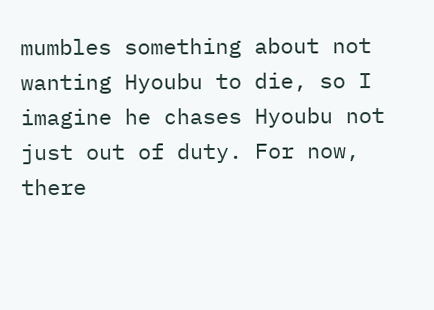mumbles something about not wanting Hyoubu to die, so I imagine he chases Hyoubu not just out of duty. For now, there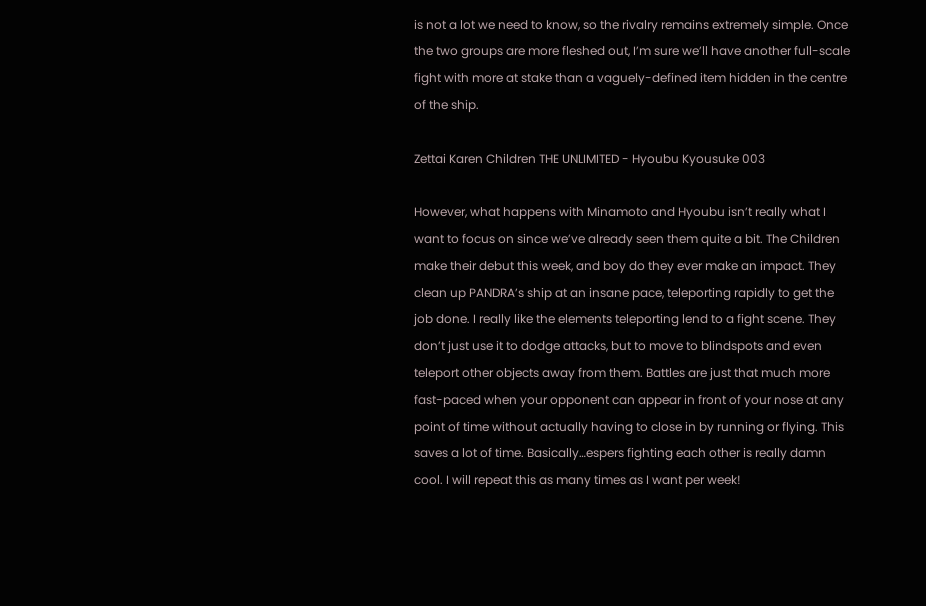is not a lot we need to know, so the rivalry remains extremely simple. Once the two groups are more fleshed out, I’m sure we’ll have another full-scale fight with more at stake than a vaguely-defined item hidden in the centre of the ship.

Zettai Karen Children THE UNLIMITED - Hyoubu Kyousuke 003

However, what happens with Minamoto and Hyoubu isn’t really what I want to focus on since we’ve already seen them quite a bit. The Children make their debut this week, and boy do they ever make an impact. They clean up PANDRA’s ship at an insane pace, teleporting rapidly to get the job done. I really like the elements teleporting lend to a fight scene. They don’t just use it to dodge attacks, but to move to blindspots and even teleport other objects away from them. Battles are just that much more fast-paced when your opponent can appear in front of your nose at any point of time without actually having to close in by running or flying. This saves a lot of time. Basically…espers fighting each other is really damn cool. I will repeat this as many times as I want per week!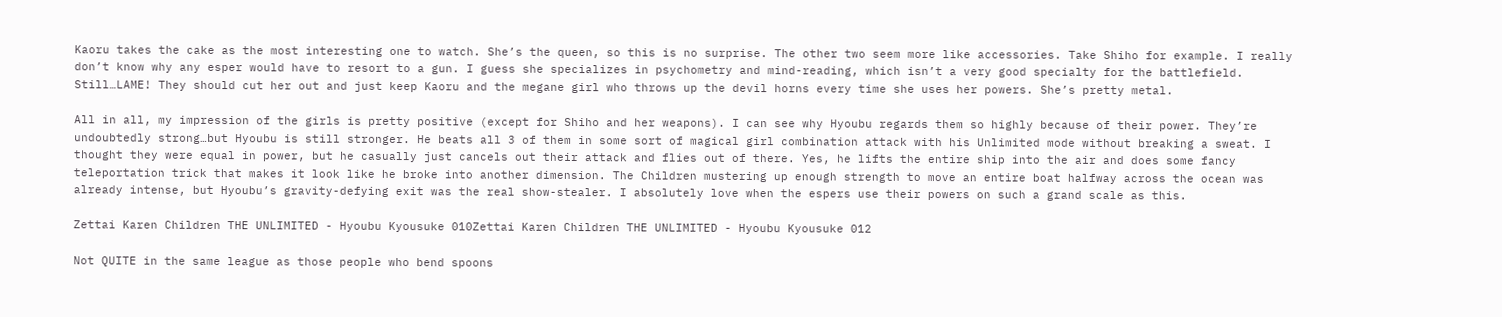Kaoru takes the cake as the most interesting one to watch. She’s the queen, so this is no surprise. The other two seem more like accessories. Take Shiho for example. I really don’t know why any esper would have to resort to a gun. I guess she specializes in psychometry and mind-reading, which isn’t a very good specialty for the battlefield. Still…LAME! They should cut her out and just keep Kaoru and the megane girl who throws up the devil horns every time she uses her powers. She’s pretty metal.

All in all, my impression of the girls is pretty positive (except for Shiho and her weapons). I can see why Hyoubu regards them so highly because of their power. They’re undoubtedly strong…but Hyoubu is still stronger. He beats all 3 of them in some sort of magical girl combination attack with his Unlimited mode without breaking a sweat. I thought they were equal in power, but he casually just cancels out their attack and flies out of there. Yes, he lifts the entire ship into the air and does some fancy teleportation trick that makes it look like he broke into another dimension. The Children mustering up enough strength to move an entire boat halfway across the ocean was already intense, but Hyoubu’s gravity-defying exit was the real show-stealer. I absolutely love when the espers use their powers on such a grand scale as this.

Zettai Karen Children THE UNLIMITED - Hyoubu Kyousuke 010Zettai Karen Children THE UNLIMITED - Hyoubu Kyousuke 012

Not QUITE in the same league as those people who bend spoons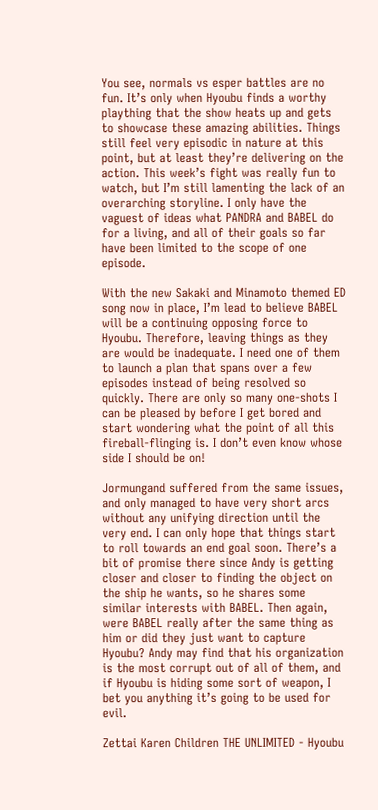You see, normals vs esper battles are no fun. It’s only when Hyoubu finds a worthy plaything that the show heats up and gets to showcase these amazing abilities. Things still feel very episodic in nature at this point, but at least they’re delivering on the action. This week’s fight was really fun to watch, but I’m still lamenting the lack of an overarching storyline. I only have the vaguest of ideas what PANDRA and BABEL do for a living, and all of their goals so far have been limited to the scope of one episode.

With the new Sakaki and Minamoto themed ED song now in place, I’m lead to believe BABEL will be a continuing opposing force to Hyoubu. Therefore, leaving things as they are would be inadequate. I need one of them to launch a plan that spans over a few episodes instead of being resolved so quickly. There are only so many one-shots I can be pleased by before I get bored and start wondering what the point of all this fireball-flinging is. I don’t even know whose side I should be on!

Jormungand suffered from the same issues, and only managed to have very short arcs without any unifying direction until the very end. I can only hope that things start to roll towards an end goal soon. There’s a bit of promise there since Andy is getting closer and closer to finding the object on the ship he wants, so he shares some similar interests with BABEL. Then again, were BABEL really after the same thing as him or did they just want to capture Hyoubu? Andy may find that his organization is the most corrupt out of all of them, and if Hyoubu is hiding some sort of weapon, I bet you anything it’s going to be used for evil.

Zettai Karen Children THE UNLIMITED - Hyoubu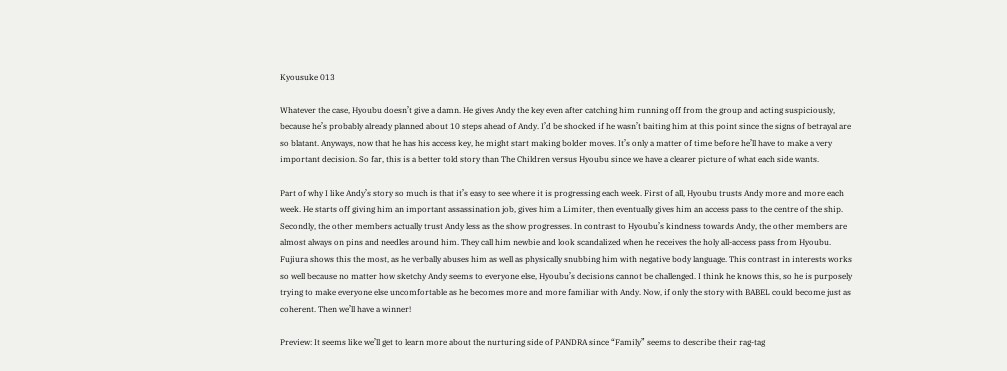Kyousuke 013

Whatever the case, Hyoubu doesn’t give a damn. He gives Andy the key even after catching him running off from the group and acting suspiciously, because he’s probably already planned about 10 steps ahead of Andy. I’d be shocked if he wasn’t baiting him at this point since the signs of betrayal are so blatant. Anyways, now that he has his access key, he might start making bolder moves. It’s only a matter of time before he’ll have to make a very important decision. So far, this is a better told story than The Children versus Hyoubu since we have a clearer picture of what each side wants.

Part of why I like Andy’s story so much is that it’s easy to see where it is progressing each week. First of all, Hyoubu trusts Andy more and more each week. He starts off giving him an important assassination job, gives him a Limiter, then eventually gives him an access pass to the centre of the ship. Secondly, the other members actually trust Andy less as the show progresses. In contrast to Hyoubu’s kindness towards Andy, the other members are almost always on pins and needles around him. They call him newbie and look scandalized when he receives the holy all-access pass from Hyoubu. Fujiura shows this the most, as he verbally abuses him as well as physically snubbing him with negative body language. This contrast in interests works so well because no matter how sketchy Andy seems to everyone else, Hyoubu’s decisions cannot be challenged. I think he knows this, so he is purposely trying to make everyone else uncomfortable as he becomes more and more familiar with Andy. Now, if only the story with BABEL could become just as coherent. Then we’ll have a winner!

Preview: It seems like we’ll get to learn more about the nurturing side of PANDRA since “Family” seems to describe their rag-tag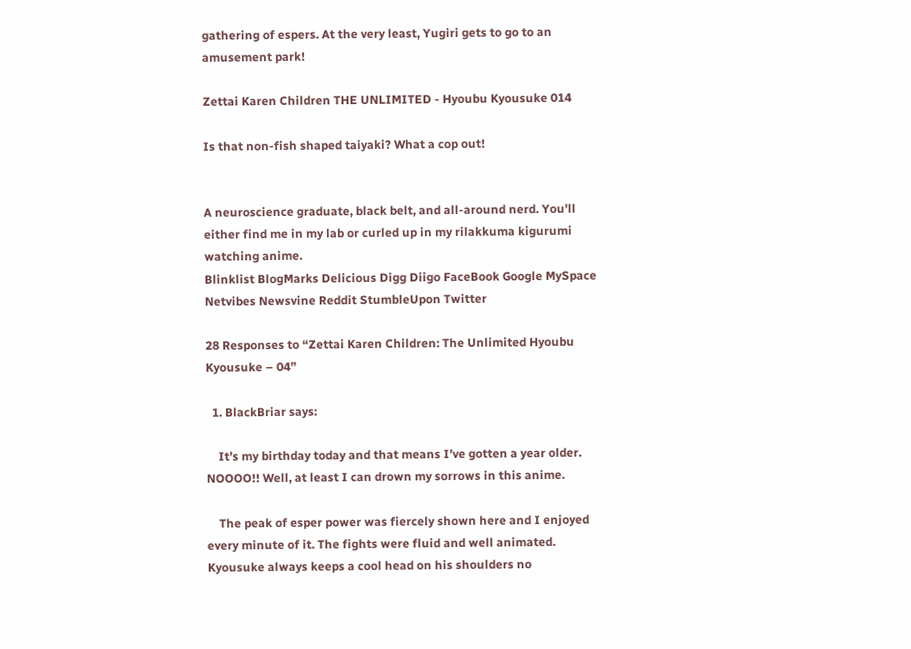gathering of espers. At the very least, Yugiri gets to go to an amusement park!

Zettai Karen Children THE UNLIMITED - Hyoubu Kyousuke 014

Is that non-fish shaped taiyaki? What a cop out!


A neuroscience graduate, black belt, and all-around nerd. You'll either find me in my lab or curled up in my rilakkuma kigurumi watching anime.
Blinklist BlogMarks Delicious Digg Diigo FaceBook Google MySpace Netvibes Newsvine Reddit StumbleUpon Twitter

28 Responses to “Zettai Karen Children: The Unlimited Hyoubu Kyousuke – 04”

  1. BlackBriar says:

    It’s my birthday today and that means I’ve gotten a year older. NOOOO!! Well, at least I can drown my sorrows in this anime.

    The peak of esper power was fiercely shown here and I enjoyed every minute of it. The fights were fluid and well animated. Kyousuke always keeps a cool head on his shoulders no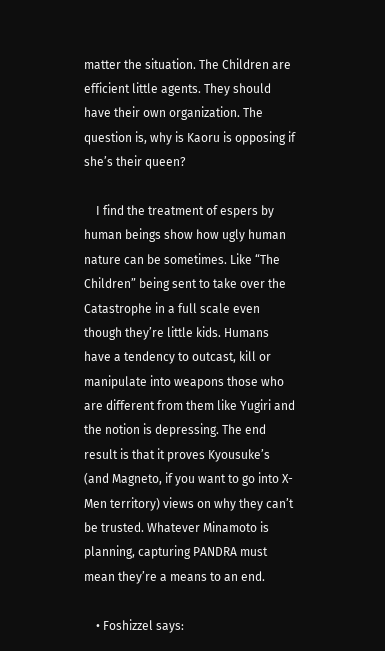matter the situation. The Children are efficient little agents. They should have their own organization. The question is, why is Kaoru is opposing if she’s their queen?

    I find the treatment of espers by human beings show how ugly human nature can be sometimes. Like “The Children” being sent to take over the Catastrophe in a full scale even though they’re little kids. Humans have a tendency to outcast, kill or manipulate into weapons those who are different from them like Yugiri and the notion is depressing. The end result is that it proves Kyousuke’s (and Magneto, if you want to go into X-Men territory) views on why they can’t be trusted. Whatever Minamoto is planning, capturing PANDRA must mean they’re a means to an end.

    • Foshizzel says: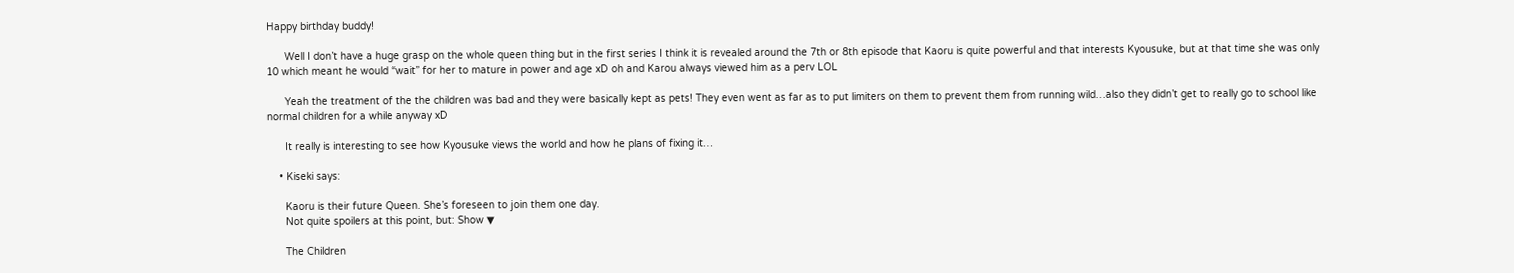Happy birthday buddy!

      Well I don’t have a huge grasp on the whole queen thing but in the first series I think it is revealed around the 7th or 8th episode that Kaoru is quite powerful and that interests Kyousuke, but at that time she was only 10 which meant he would “wait” for her to mature in power and age xD oh and Karou always viewed him as a perv LOL

      Yeah the treatment of the the children was bad and they were basically kept as pets! They even went as far as to put limiters on them to prevent them from running wild…also they didn’t get to really go to school like normal children for a while anyway xD

      It really is interesting to see how Kyousuke views the world and how he plans of fixing it…

    • Kiseki says:

      Kaoru is their future Queen. She’s foreseen to join them one day.
      Not quite spoilers at this point, but: Show ▼

      The Children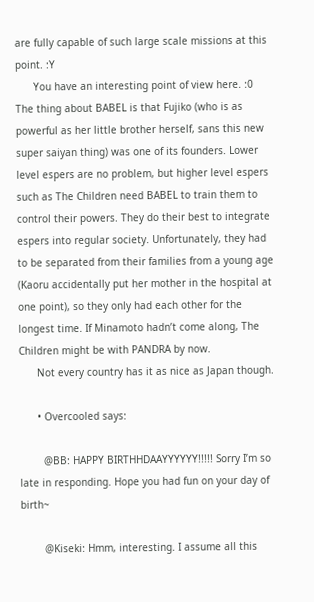are fully capable of such large scale missions at this point. :Y
      You have an interesting point of view here. :0 The thing about BABEL is that Fujiko (who is as powerful as her little brother herself, sans this new super saiyan thing) was one of its founders. Lower level espers are no problem, but higher level espers such as The Children need BABEL to train them to control their powers. They do their best to integrate espers into regular society. Unfortunately, they had to be separated from their families from a young age (Kaoru accidentally put her mother in the hospital at one point), so they only had each other for the longest time. If Minamoto hadn’t come along, The Children might be with PANDRA by now.
      Not every country has it as nice as Japan though.

      • Overcooled says:

        @BB: HAPPY BIRTHHDAAYYYYYY!!!!! Sorry I’m so late in responding. Hope you had fun on your day of birth~

        @Kiseki: Hmm, interesting. I assume all this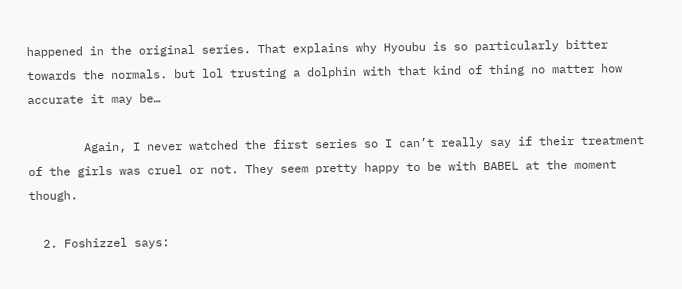happened in the original series. That explains why Hyoubu is so particularly bitter towards the normals. but lol trusting a dolphin with that kind of thing no matter how accurate it may be…

        Again, I never watched the first series so I can’t really say if their treatment of the girls was cruel or not. They seem pretty happy to be with BABEL at the moment though.

  2. Foshizzel says: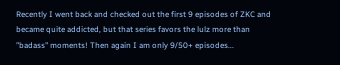Recently I went back and checked out the first 9 episodes of ZKC and became quite addicted, but that series favors the lulz more than "badass" moments! Then again I am only 9/50+ episodes...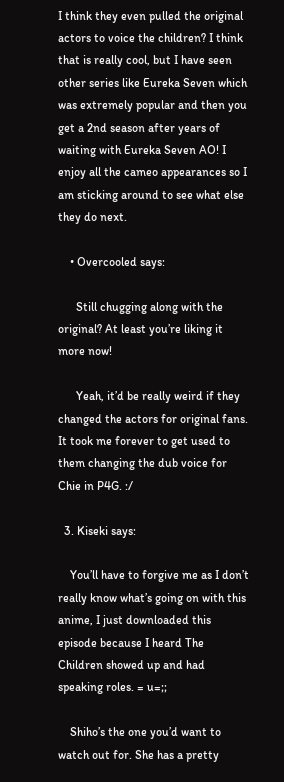I think they even pulled the original actors to voice the children? I think that is really cool, but I have seen other series like Eureka Seven which was extremely popular and then you get a 2nd season after years of waiting with Eureka Seven AO! I enjoy all the cameo appearances so I am sticking around to see what else they do next.

    • Overcooled says:

      Still chugging along with the original? At least you’re liking it more now!

      Yeah, it’d be really weird if they changed the actors for original fans. It took me forever to get used to them changing the dub voice for Chie in P4G. :/

  3. Kiseki says:

    You’ll have to forgive me as I don’t really know what’s going on with this anime, I just downloaded this episode because I heard The Children showed up and had speaking roles. = u=;;

    Shiho’s the one you’d want to watch out for. She has a pretty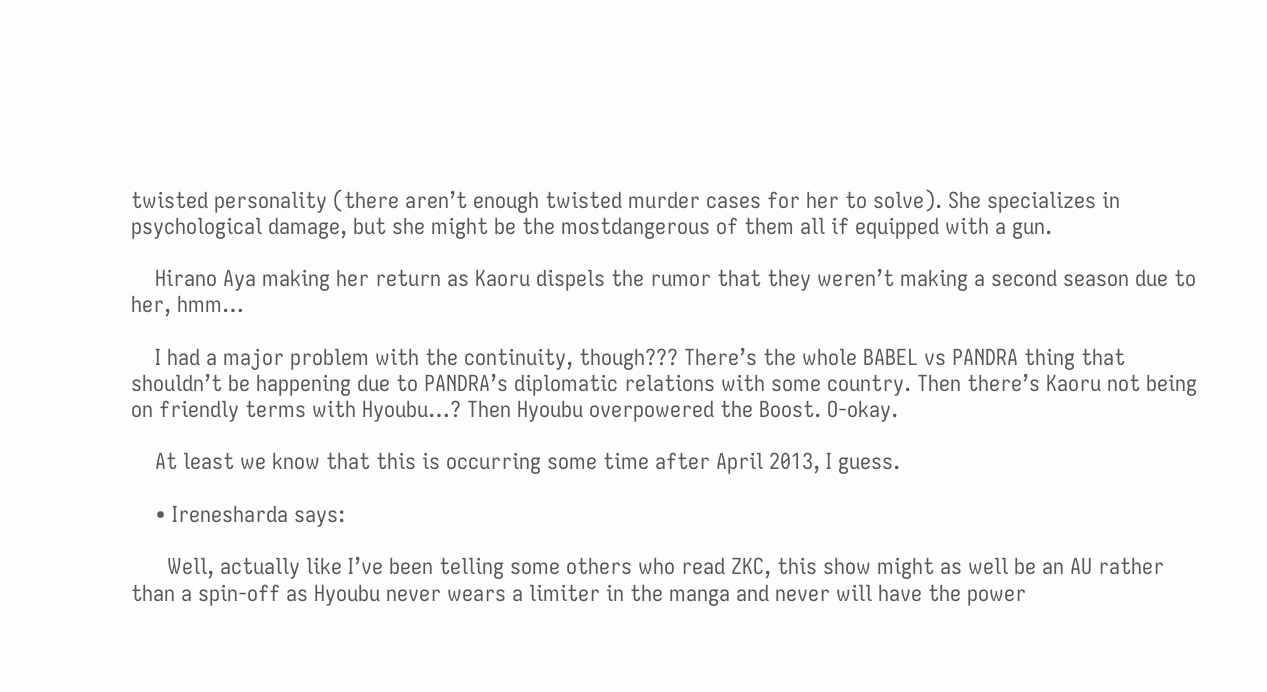twisted personality (there aren’t enough twisted murder cases for her to solve). She specializes in psychological damage, but she might be the mostdangerous of them all if equipped with a gun.

    Hirano Aya making her return as Kaoru dispels the rumor that they weren’t making a second season due to her, hmm…

    I had a major problem with the continuity, though??? There’s the whole BABEL vs PANDRA thing that shouldn’t be happening due to PANDRA’s diplomatic relations with some country. Then there’s Kaoru not being on friendly terms with Hyoubu…? Then Hyoubu overpowered the Boost. O-okay.

    At least we know that this is occurring some time after April 2013, I guess.

    • Irenesharda says:

      Well, actually like I’ve been telling some others who read ZKC, this show might as well be an AU rather than a spin-off as Hyoubu never wears a limiter in the manga and never will have the power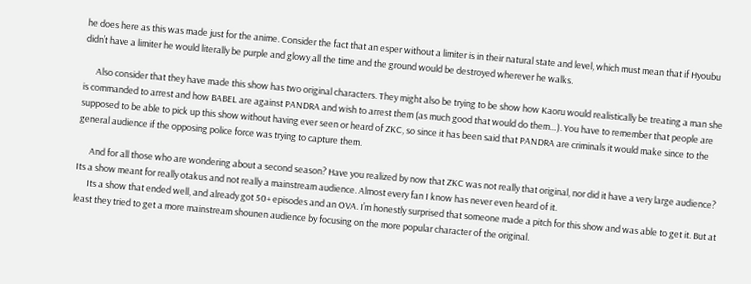he does here as this was made just for the anime. Consider the fact that an esper without a limiter is in their natural state and level, which must mean that if Hyoubu didn’t have a limiter he would literally be purple and glowy all the time and the ground would be destroyed wherever he walks.

      Also consider that they have made this show has two original characters. They might also be trying to be show how Kaoru would realistically be treating a man she is commanded to arrest and how BABEL are against PANDRA and wish to arrest them (as much good that would do them…). You have to remember that people are supposed to be able to pick up this show without having ever seen or heard of ZKC, so since it has been said that PANDRA are criminals it would make since to the general audience if the opposing police force was trying to capture them.

      And for all those who are wondering about a second season? Have you realized by now that ZKC was not really that original, nor did it have a very large audience? Its a show meant for really otakus and not really a mainstream audience. Almost every fan I know has never even heard of it.
      Its a show that ended well, and already got 50+ episodes and an OVA. I’m honestly surprised that someone made a pitch for this show and was able to get it. But at least they tried to get a more mainstream shounen audience by focusing on the more popular character of the original.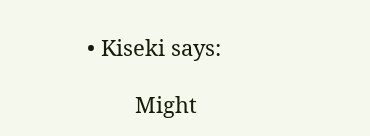• Kiseki says:

        Might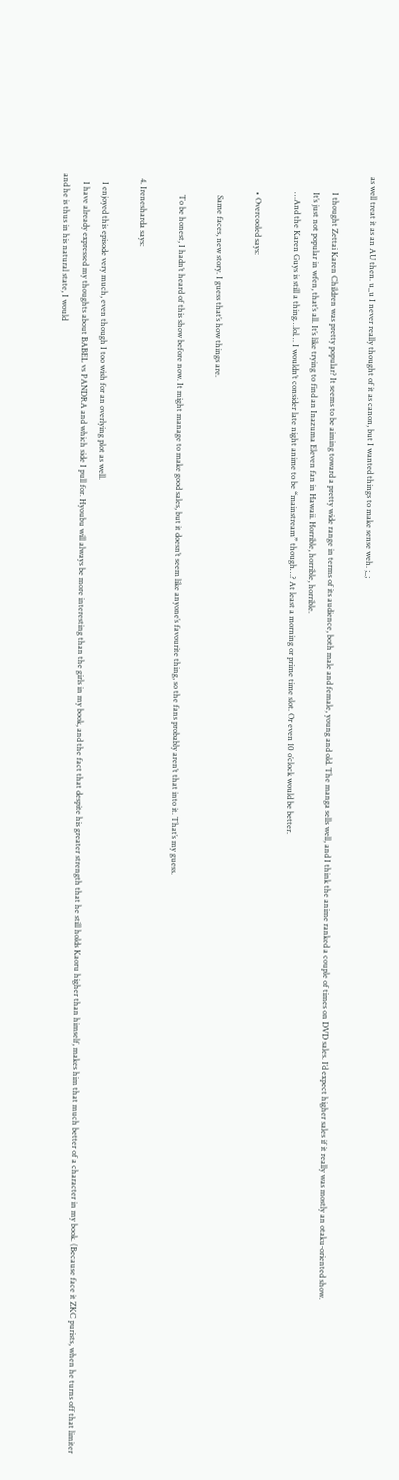as well treat it as an AU then. u_u I never really thought of it as canon, but I wanted things to make sense weh. ;_;

        I thought Zettai Karen Children was pretty popular? It seems to be aiming toward a pretty wide range in terms of its audience, both male and female, young and old. The manga sells well, and I think the anime ranked a couple of times on DVD sales. I’d expect higher sales if it really was mostly an otaku-oriented show.
        It’s just not popular in wfen, that’s all. It’s like trying to find an Inazuma Eleven fan in Hawaii. Horrible, horrible, horrible.
        …And the Karen Guys is still a thing…lol… I wouldn’t consider late night anime to be “mainstream” though…? At least a morning or prime time slot. Or even 10 o’clock would be better.

        • Overcooled says:

          Same faces, new story. I guess that’s how things are.

          To be honest, I hadn’t heard of this show before now. It might manage to make good sales, but it doesn’t seem like anyone’s favourite thing, so the fans probably aren’t that into it. That’s my guess.

  4. Irenesharda says:

    I enjoyed this episode very much, even though I too wish for an overlying plot as well.
    I have already expressed my thoughts about BABEL vs PANDRA and which side I pull for. Hyoubu will always be more interesting than the girls in my book, and the fact that despite his greater strength that he still holds Kaoru higher than himself, makes him that much better of a character in my book. (Because face it ZKC purists, when he turns off that limiter and he is thus in his natural state, I would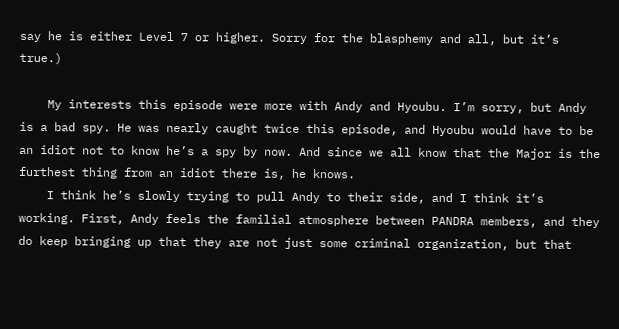say he is either Level 7 or higher. Sorry for the blasphemy and all, but it’s true.)

    My interests this episode were more with Andy and Hyoubu. I’m sorry, but Andy is a bad spy. He was nearly caught twice this episode, and Hyoubu would have to be an idiot not to know he’s a spy by now. And since we all know that the Major is the furthest thing from an idiot there is, he knows.
    I think he’s slowly trying to pull Andy to their side, and I think it’s working. First, Andy feels the familial atmosphere between PANDRA members, and they do keep bringing up that they are not just some criminal organization, but that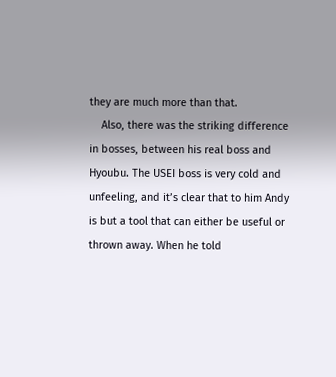they are much more than that.
    Also, there was the striking difference in bosses, between his real boss and Hyoubu. The USEI boss is very cold and unfeeling, and it’s clear that to him Andy is but a tool that can either be useful or thrown away. When he told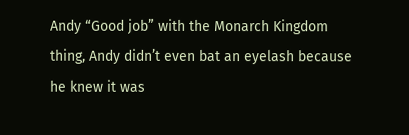Andy “Good job” with the Monarch Kingdom thing, Andy didn’t even bat an eyelash because he knew it was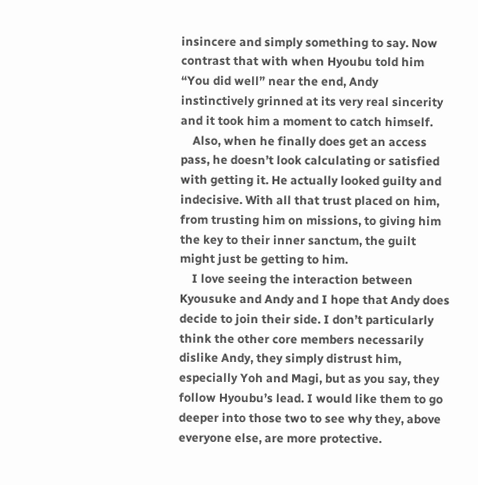insincere and simply something to say. Now contrast that with when Hyoubu told him “You did well” near the end, Andy instinctively grinned at its very real sincerity and it took him a moment to catch himself.
    Also, when he finally does get an access pass, he doesn’t look calculating or satisfied with getting it. He actually looked guilty and indecisive. With all that trust placed on him, from trusting him on missions, to giving him the key to their inner sanctum, the guilt might just be getting to him.
    I love seeing the interaction between Kyousuke and Andy and I hope that Andy does decide to join their side. I don’t particularly think the other core members necessarily dislike Andy, they simply distrust him, especially Yoh and Magi, but as you say, they follow Hyoubu’s lead. I would like them to go deeper into those two to see why they, above everyone else, are more protective.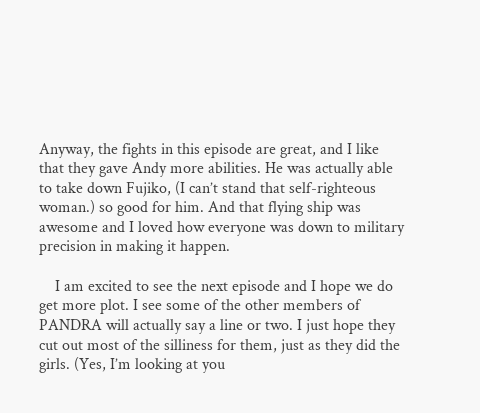Anyway, the fights in this episode are great, and I like that they gave Andy more abilities. He was actually able to take down Fujiko, (I can’t stand that self-righteous woman.) so good for him. And that flying ship was awesome and I loved how everyone was down to military precision in making it happen.

    I am excited to see the next episode and I hope we do get more plot. I see some of the other members of PANDRA will actually say a line or two. I just hope they cut out most of the silliness for them, just as they did the girls. (Yes, I’m looking at you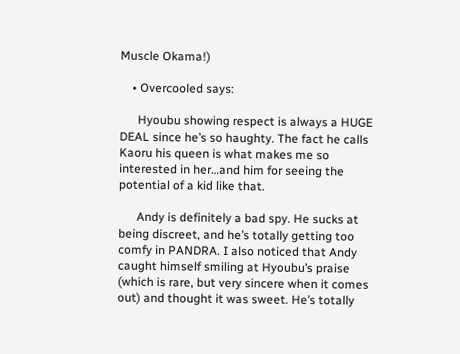Muscle Okama!)

    • Overcooled says:

      Hyoubu showing respect is always a HUGE DEAL since he’s so haughty. The fact he calls Kaoru his queen is what makes me so interested in her…and him for seeing the potential of a kid like that.

      Andy is definitely a bad spy. He sucks at being discreet, and he’s totally getting too comfy in PANDRA. I also noticed that Andy caught himself smiling at Hyoubu’s praise (which is rare, but very sincere when it comes out) and thought it was sweet. He’s totally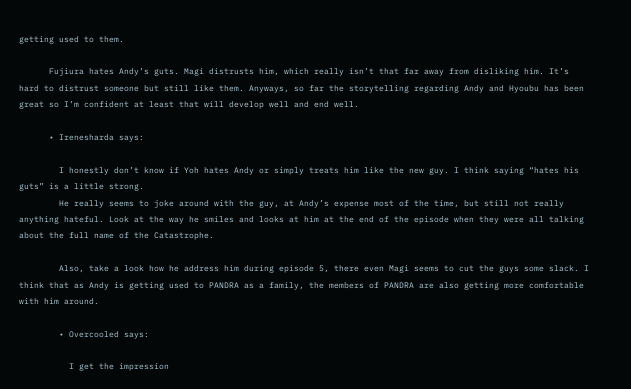getting used to them.

      Fujiura hates Andy’s guts. Magi distrusts him, which really isn’t that far away from disliking him. It’s hard to distrust someone but still like them. Anyways, so far the storytelling regarding Andy and Hyoubu has been great so I’m confident at least that will develop well and end well.

      • Irenesharda says:

        I honestly don’t know if Yoh hates Andy or simply treats him like the new guy. I think saying “hates his guts” is a little strong.
        He really seems to joke around with the guy, at Andy’s expense most of the time, but still not really anything hateful. Look at the way he smiles and looks at him at the end of the episode when they were all talking about the full name of the Catastrophe.

        Also, take a look how he address him during episode 5, there even Magi seems to cut the guys some slack. I think that as Andy is getting used to PANDRA as a family, the members of PANDRA are also getting more comfortable with him around.

        • Overcooled says:

          I get the impression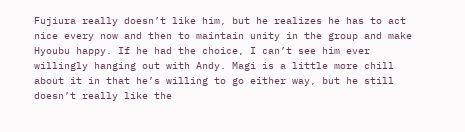Fujiura really doesn’t like him, but he realizes he has to act nice every now and then to maintain unity in the group and make Hyoubu happy. If he had the choice, I can’t see him ever willingly hanging out with Andy. Magi is a little more chill about it in that he’s willing to go either way, but he still doesn’t really like the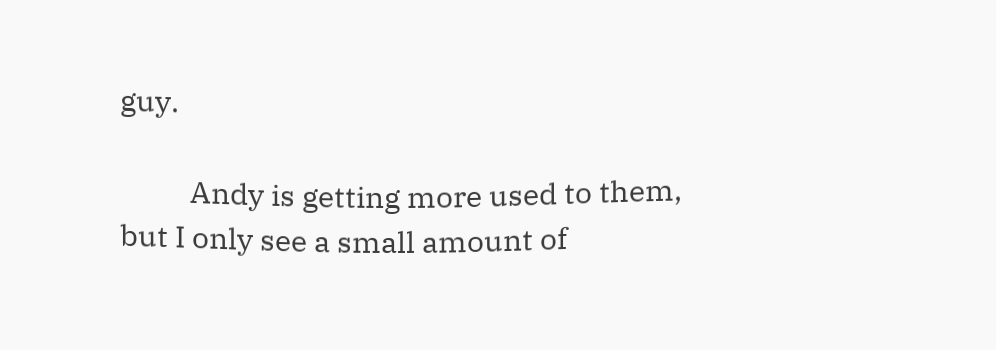guy.

          Andy is getting more used to them, but I only see a small amount of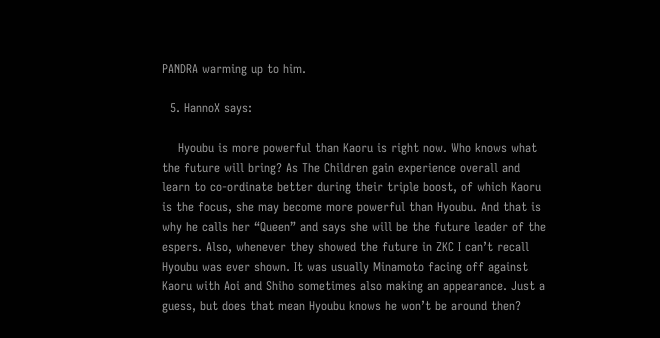PANDRA warming up to him.

  5. HannoX says:

    Hyoubu is more powerful than Kaoru is right now. Who knows what the future will bring? As The Children gain experience overall and learn to co-ordinate better during their triple boost, of which Kaoru is the focus, she may become more powerful than Hyoubu. And that is why he calls her “Queen” and says she will be the future leader of the espers. Also, whenever they showed the future in ZKC I can’t recall Hyoubu was ever shown. It was usually Minamoto facing off against Kaoru with Aoi and Shiho sometimes also making an appearance. Just a guess, but does that mean Hyoubu knows he won’t be around then?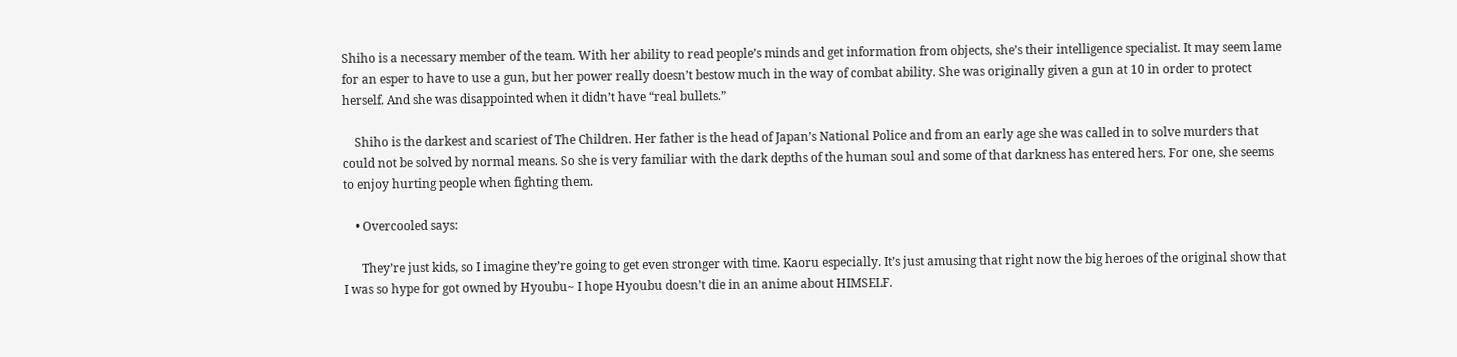Shiho is a necessary member of the team. With her ability to read people’s minds and get information from objects, she’s their intelligence specialist. It may seem lame for an esper to have to use a gun, but her power really doesn’t bestow much in the way of combat ability. She was originally given a gun at 10 in order to protect herself. And she was disappointed when it didn’t have “real bullets.”

    Shiho is the darkest and scariest of The Children. Her father is the head of Japan’s National Police and from an early age she was called in to solve murders that could not be solved by normal means. So she is very familiar with the dark depths of the human soul and some of that darkness has entered hers. For one, she seems to enjoy hurting people when fighting them.

    • Overcooled says:

      They’re just kids, so I imagine they’re going to get even stronger with time. Kaoru especially. It’s just amusing that right now the big heroes of the original show that I was so hype for got owned by Hyoubu~ I hope Hyoubu doesn’t die in an anime about HIMSELF.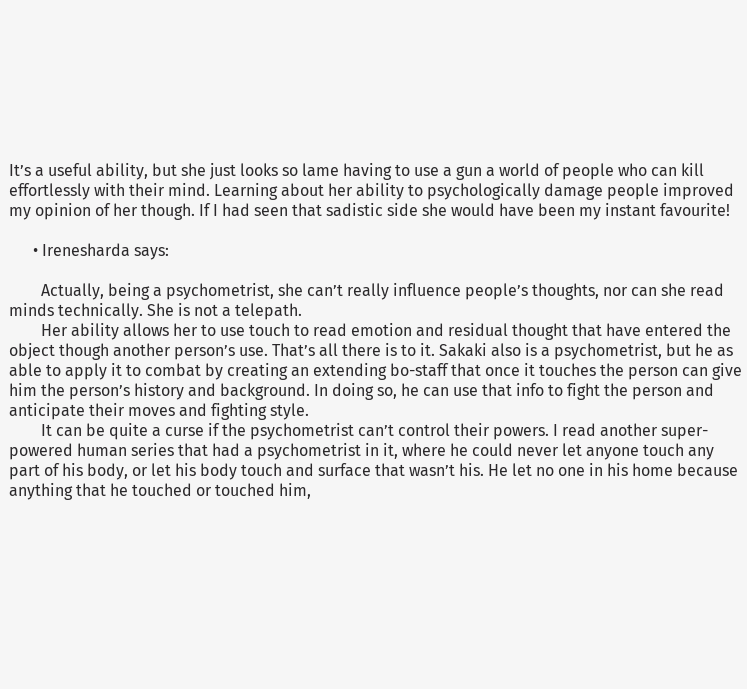It’s a useful ability, but she just looks so lame having to use a gun a world of people who can kill effortlessly with their mind. Learning about her ability to psychologically damage people improved my opinion of her though. If I had seen that sadistic side she would have been my instant favourite!

      • Irenesharda says:

        Actually, being a psychometrist, she can’t really influence people’s thoughts, nor can she read minds technically. She is not a telepath.
        Her ability allows her to use touch to read emotion and residual thought that have entered the object though another person’s use. That’s all there is to it. Sakaki also is a psychometrist, but he as able to apply it to combat by creating an extending bo-staff that once it touches the person can give him the person’s history and background. In doing so, he can use that info to fight the person and anticipate their moves and fighting style.
        It can be quite a curse if the psychometrist can’t control their powers. I read another super-powered human series that had a psychometrist in it, where he could never let anyone touch any part of his body, or let his body touch and surface that wasn’t his. He let no one in his home because anything that he touched or touched him,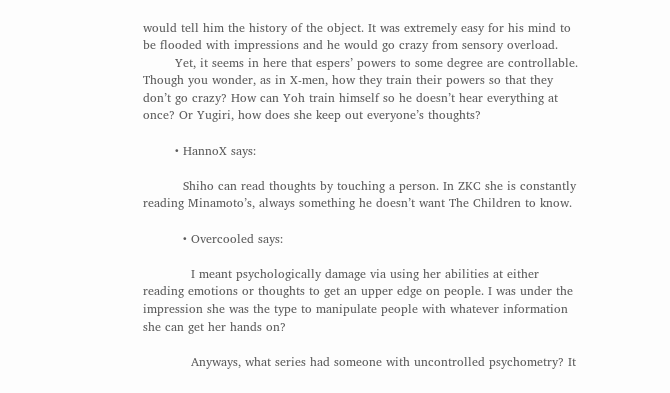would tell him the history of the object. It was extremely easy for his mind to be flooded with impressions and he would go crazy from sensory overload.
        Yet, it seems in here that espers’ powers to some degree are controllable. Though you wonder, as in X-men, how they train their powers so that they don’t go crazy? How can Yoh train himself so he doesn’t hear everything at once? Or Yugiri, how does she keep out everyone’s thoughts?

        • HannoX says:

          Shiho can read thoughts by touching a person. In ZKC she is constantly reading Minamoto’s, always something he doesn’t want The Children to know.

          • Overcooled says:

            I meant psychologically damage via using her abilities at either reading emotions or thoughts to get an upper edge on people. I was under the impression she was the type to manipulate people with whatever information she can get her hands on?

            Anyways, what series had someone with uncontrolled psychometry? It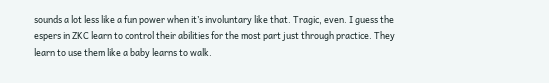sounds a lot less like a fun power when it’s involuntary like that. Tragic, even. I guess the espers in ZKC learn to control their abilities for the most part just through practice. They learn to use them like a baby learns to walk.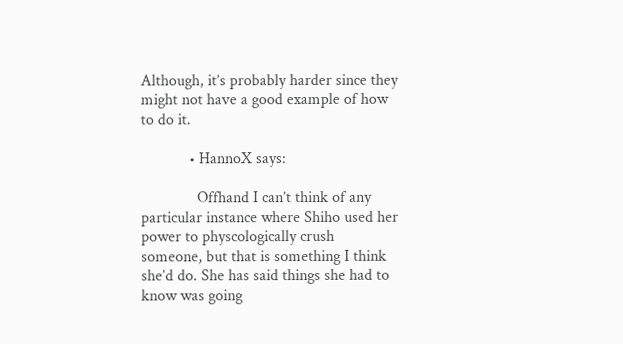Although, it’s probably harder since they might not have a good example of how to do it.

            • HannoX says:

              Offhand I can’t think of any particular instance where Shiho used her power to physcologically crush someone, but that is something I think she’d do. She has said things she had to know was going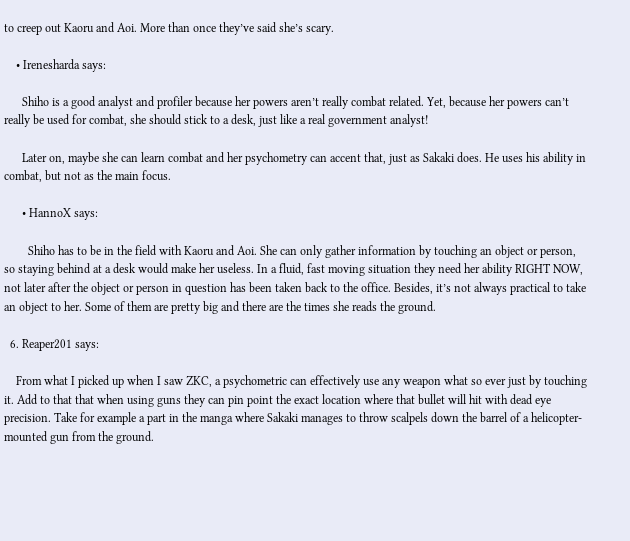to creep out Kaoru and Aoi. More than once they’ve said she’s scary.

    • Irenesharda says:

      Shiho is a good analyst and profiler because her powers aren’t really combat related. Yet, because her powers can’t really be used for combat, she should stick to a desk, just like a real government analyst!

      Later on, maybe she can learn combat and her psychometry can accent that, just as Sakaki does. He uses his ability in combat, but not as the main focus.

      • HannoX says:

        Shiho has to be in the field with Kaoru and Aoi. She can only gather information by touching an object or person, so staying behind at a desk would make her useless. In a fluid, fast moving situation they need her ability RIGHT NOW, not later after the object or person in question has been taken back to the office. Besides, it’s not always practical to take an object to her. Some of them are pretty big and there are the times she reads the ground.

  6. Reaper201 says:

    From what I picked up when I saw ZKC, a psychometric can effectively use any weapon what so ever just by touching it. Add to that that when using guns they can pin point the exact location where that bullet will hit with dead eye precision. Take for example a part in the manga where Sakaki manages to throw scalpels down the barrel of a helicopter-mounted gun from the ground.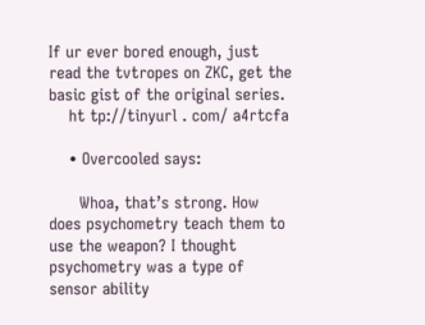If ur ever bored enough, just read the tvtropes on ZKC, get the basic gist of the original series.
    ht tp://tinyurl . com/ a4rtcfa

    • Overcooled says:

      Whoa, that’s strong. How does psychometry teach them to use the weapon? I thought psychometry was a type of sensor ability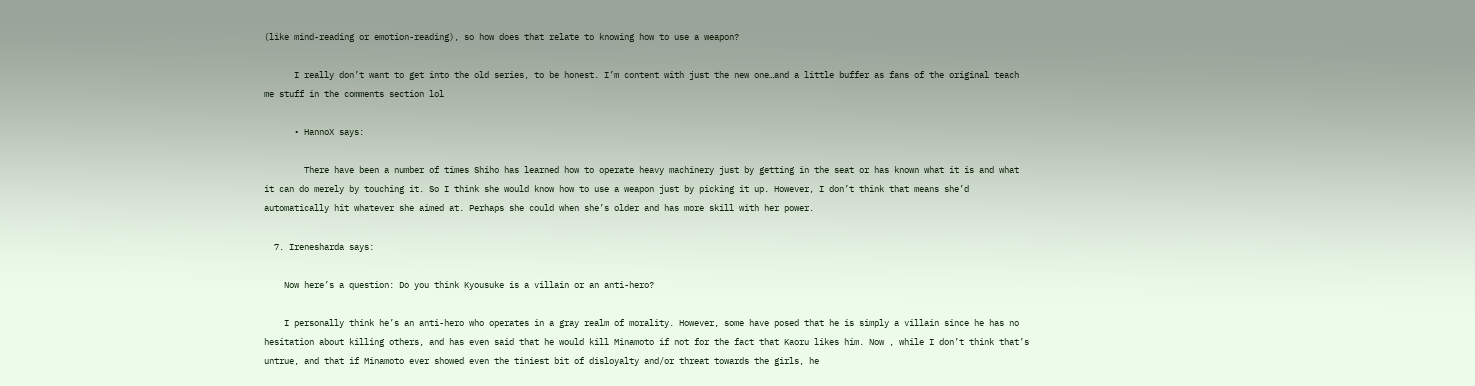(like mind-reading or emotion-reading), so how does that relate to knowing how to use a weapon?

      I really don’t want to get into the old series, to be honest. I’m content with just the new one…and a little buffer as fans of the original teach me stuff in the comments section lol

      • HannoX says:

        There have been a number of times Shiho has learned how to operate heavy machinery just by getting in the seat or has known what it is and what it can do merely by touching it. So I think she would know how to use a weapon just by picking it up. However, I don’t think that means she’d automatically hit whatever she aimed at. Perhaps she could when she’s older and has more skill with her power.

  7. Irenesharda says:

    Now here’s a question: Do you think Kyousuke is a villain or an anti-hero?

    I personally think he’s an anti-hero who operates in a gray realm of morality. However, some have posed that he is simply a villain since he has no hesitation about killing others, and has even said that he would kill Minamoto if not for the fact that Kaoru likes him. Now , while I don’t think that’s untrue, and that if Minamoto ever showed even the tiniest bit of disloyalty and/or threat towards the girls, he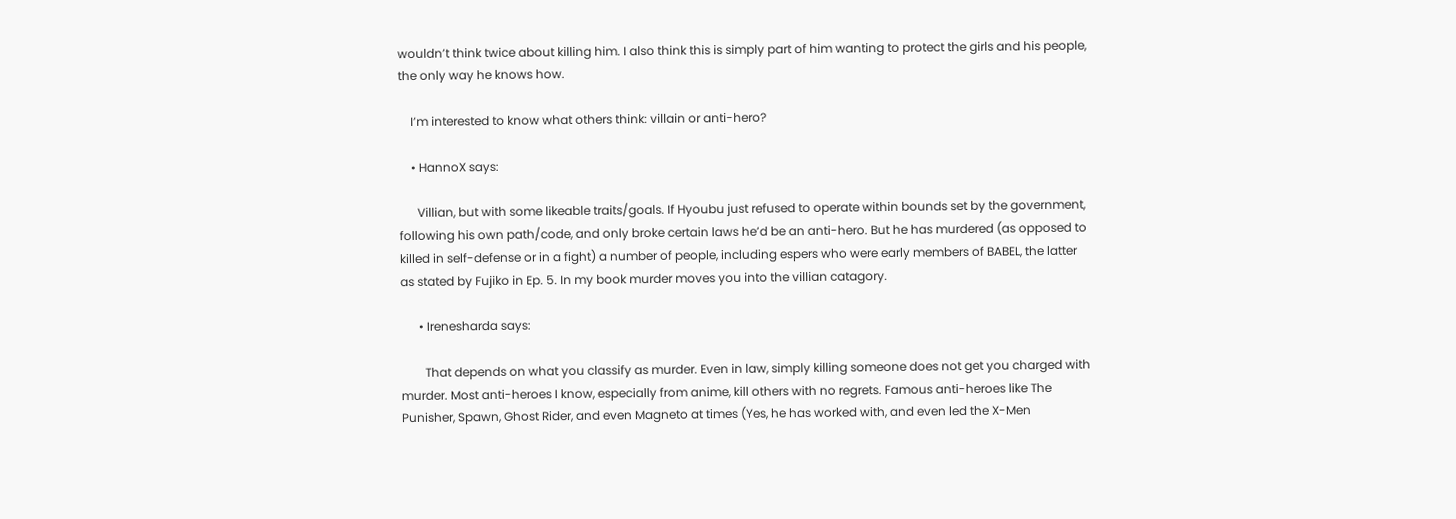wouldn’t think twice about killing him. I also think this is simply part of him wanting to protect the girls and his people, the only way he knows how.

    I’m interested to know what others think: villain or anti-hero?

    • HannoX says:

      Villian, but with some likeable traits/goals. If Hyoubu just refused to operate within bounds set by the government, following his own path/code, and only broke certain laws he’d be an anti-hero. But he has murdered (as opposed to killed in self-defense or in a fight) a number of people, including espers who were early members of BABEL, the latter as stated by Fujiko in Ep. 5. In my book murder moves you into the villian catagory.

      • Irenesharda says:

        That depends on what you classify as murder. Even in law, simply killing someone does not get you charged with murder. Most anti-heroes I know, especially from anime, kill others with no regrets. Famous anti-heroes like The Punisher, Spawn, Ghost Rider, and even Magneto at times (Yes, he has worked with, and even led the X-Men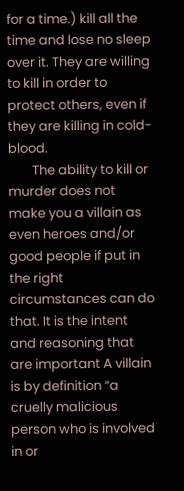for a time.) kill all the time and lose no sleep over it. They are willing to kill in order to protect others, even if they are killing in cold-blood.
        The ability to kill or murder does not make you a villain as even heroes and/or good people if put in the right circumstances can do that. It is the intent and reasoning that are important A villain is by definition “a cruelly malicious person who is involved in or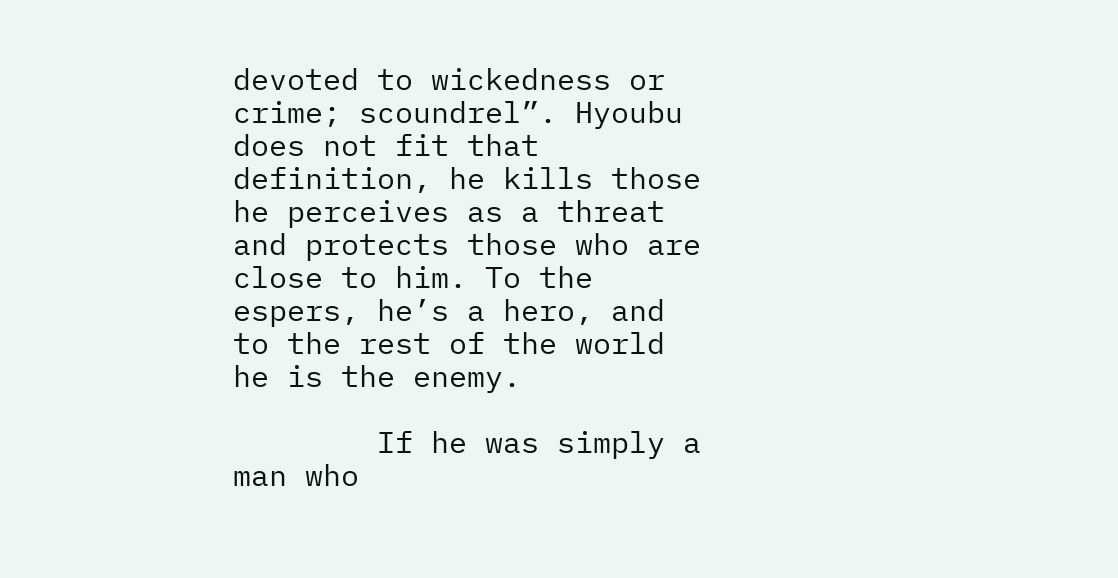devoted to wickedness or crime; scoundrel”. Hyoubu does not fit that definition, he kills those he perceives as a threat and protects those who are close to him. To the espers, he’s a hero, and to the rest of the world he is the enemy.

        If he was simply a man who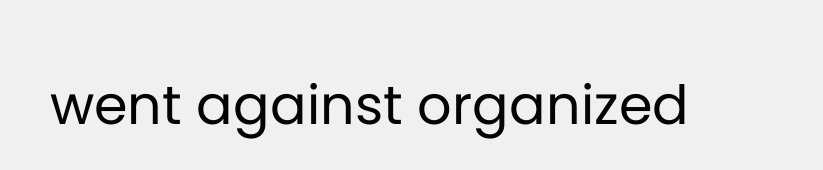went against organized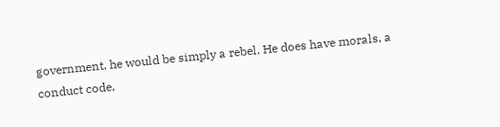government, he would be simply a rebel. He does have morals, a conduct code,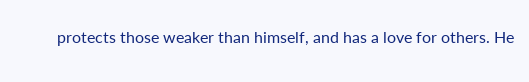protects those weaker than himself, and has a love for others. He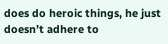does do heroic things, he just doesn’t adhere to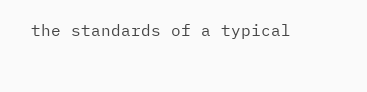the standards of a typical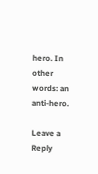hero. In other words: an anti-hero.

Leave a Reply